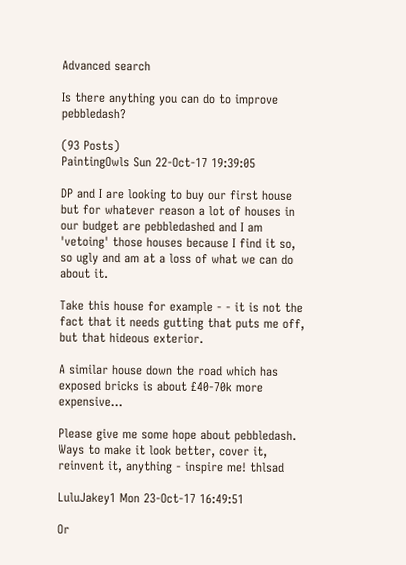Advanced search

Is there anything you can do to improve pebbledash?

(93 Posts)
PaintingOwls Sun 22-Oct-17 19:39:05

DP and I are looking to buy our first house but for whatever reason a lot of houses in our budget are pebbledashed and I am 'vetoing' those houses because I find it so, so ugly and am at a loss of what we can do about it.

Take this house for example - - it is not the fact that it needs gutting that puts me off, but that hideous exterior.

A similar house down the road which has exposed bricks is about £40-70k more expensive...

Please give me some hope about pebbledash. Ways to make it look better, cover it, reinvent it, anything - inspire me! thlsad

LuluJakey1 Mon 23-Oct-17 16:49:51

Or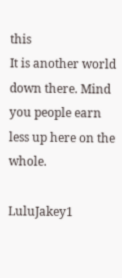this
It is another world down there. Mind you people earn less up here on the whole.

LuluJakey1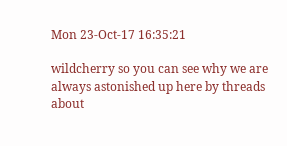Mon 23-Oct-17 16:35:21

wildcherry so you can see why we are always astonished up here by threads about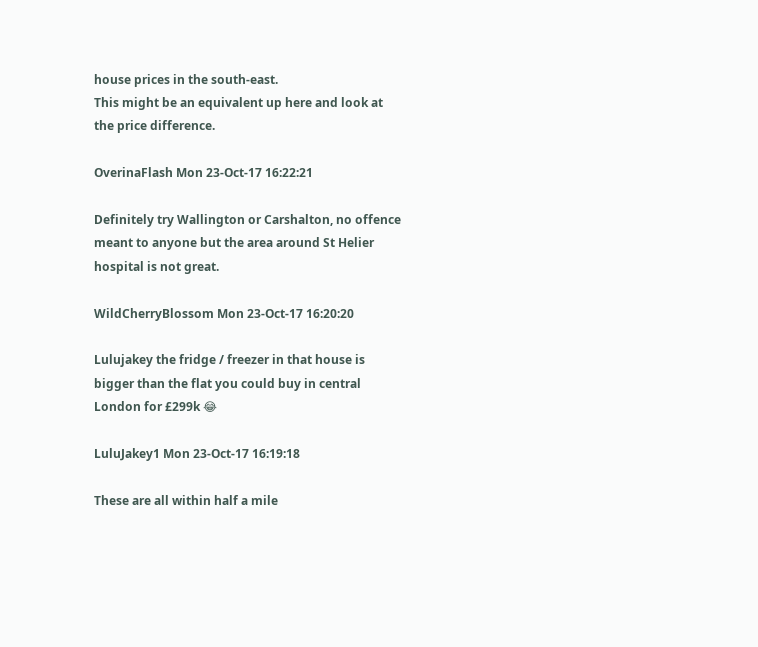house prices in the south-east.
This might be an equivalent up here and look at the price difference.

OverinaFlash Mon 23-Oct-17 16:22:21

Definitely try Wallington or Carshalton, no offence meant to anyone but the area around St Helier hospital is not great.

WildCherryBlossom Mon 23-Oct-17 16:20:20

Lulujakey the fridge / freezer in that house is bigger than the flat you could buy in central London for £299k 😂

LuluJakey1 Mon 23-Oct-17 16:19:18

These are all within half a mile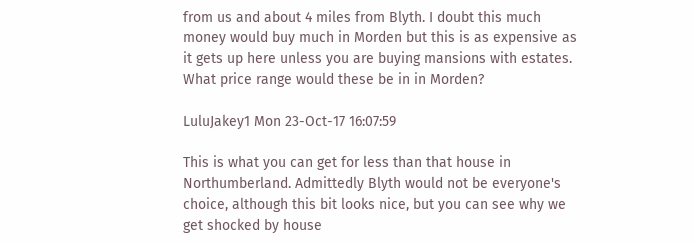from us and about 4 miles from Blyth. I doubt this much money would buy much in Morden but this is as expensive as it gets up here unless you are buying mansions with estates. What price range would these be in in Morden?

LuluJakey1 Mon 23-Oct-17 16:07:59

This is what you can get for less than that house in Northumberland. Admittedly Blyth would not be everyone's choice, although this bit looks nice, but you can see why we get shocked by house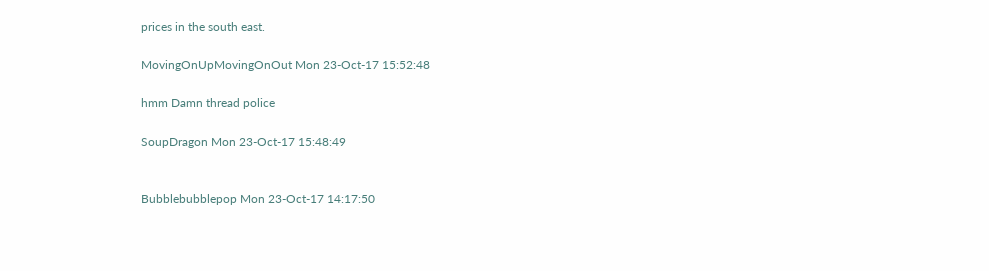prices in the south east.

MovingOnUpMovingOnOut Mon 23-Oct-17 15:52:48

hmm Damn thread police

SoupDragon Mon 23-Oct-17 15:48:49


Bubblebubblepop Mon 23-Oct-17 14:17:50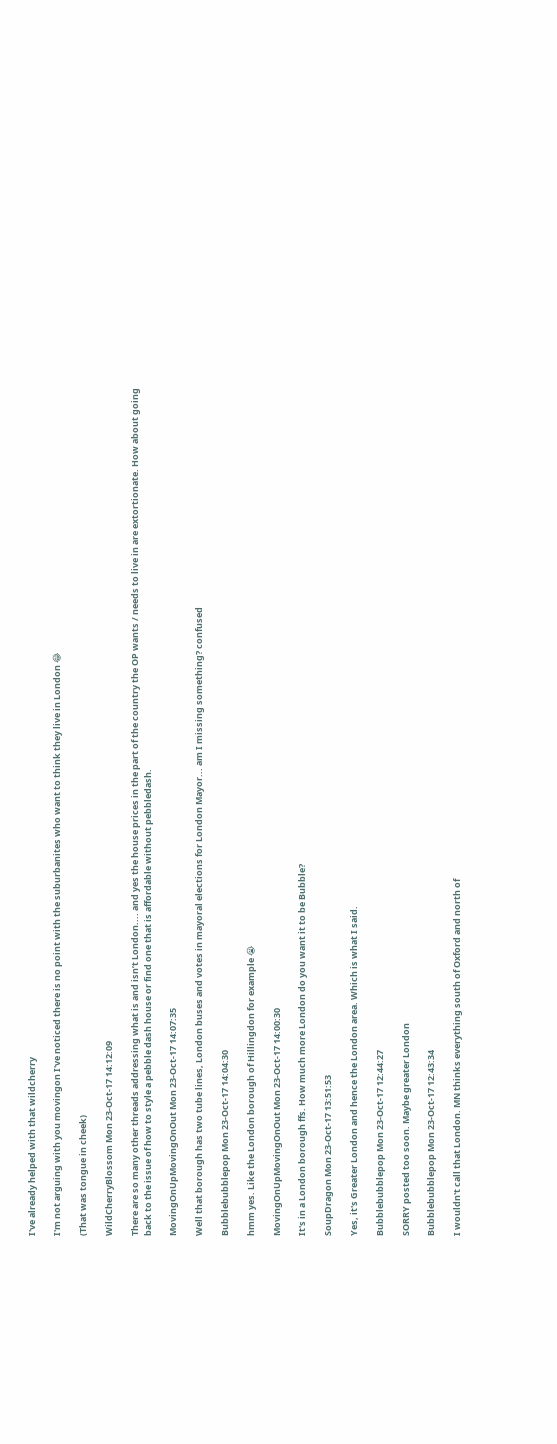I've already helped with that wildcherry

I'm not arguing with you movingon I've noticed there is no point with the suburbanites who want to think they live in London 😂

(That was tongue in cheek)

WildCherryBlossom Mon 23-Oct-17 14:12:09

There are so many other threads addressing what is and isn’t London.... and yes the house prices in the part of the country the OP wants / needs to live in are extortionate. How about going back to the issue of how to style a pebble dash house or find one that is affordable without pebbledash.

MovingOnUpMovingOnOut Mon 23-Oct-17 14:07:35

Well that borough has two tube lines, London buses and votes in mayoral elections for London Mayor... am I missing something? confused

Bubblebubblepop Mon 23-Oct-17 14:04:30

hmm yes. Like the London borough of Hillingdon for example 😭

MovingOnUpMovingOnOut Mon 23-Oct-17 14:00:30

It's in a London borough ffs. How much more London do you want it to be Bubble?

SoupDragon Mon 23-Oct-17 13:51:53

Yes, it's Greater London and hence the London area. Which is what I said.

Bubblebubblepop Mon 23-Oct-17 12:44:27

SORRY posted too soon. Maybe greater London

Bubblebubblepop Mon 23-Oct-17 12:43:34

I wouldn't call that London. MN thinks everything south of Oxford and north of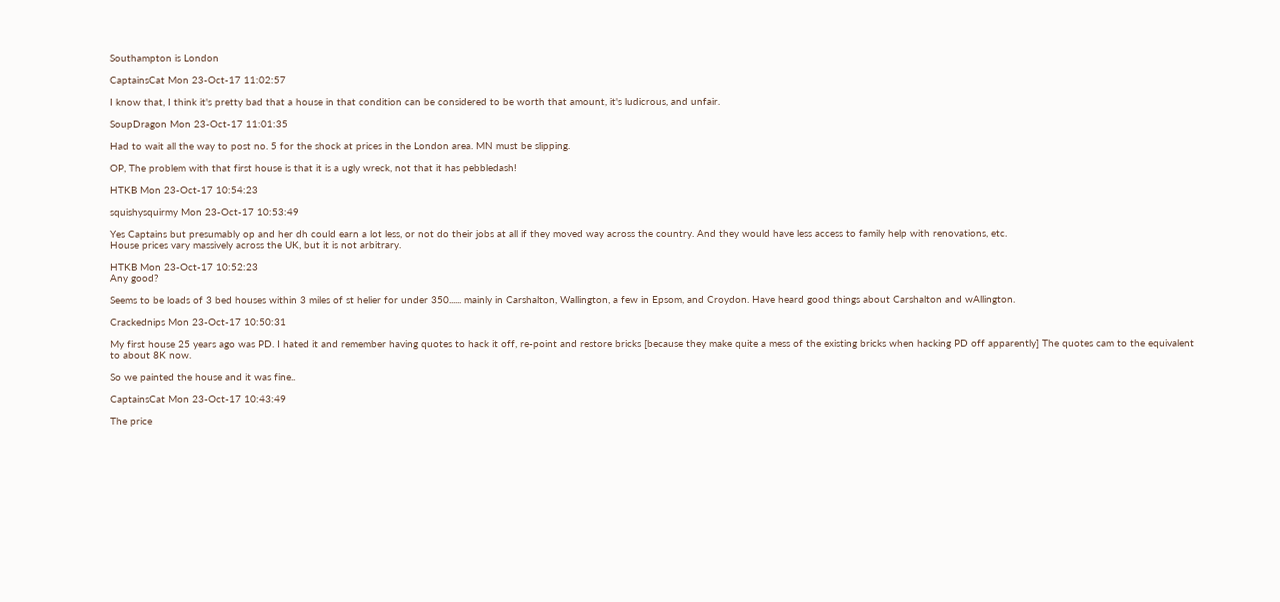Southampton is London

CaptainsCat Mon 23-Oct-17 11:02:57

I know that, I think it's pretty bad that a house in that condition can be considered to be worth that amount, it's ludicrous, and unfair.

SoupDragon Mon 23-Oct-17 11:01:35

Had to wait all the way to post no. 5 for the shock at prices in the London area. MN must be slipping.

OP, The problem with that first house is that it is a ugly wreck, not that it has pebbledash!

HTKB Mon 23-Oct-17 10:54:23

squishysquirmy Mon 23-Oct-17 10:53:49

Yes Captains but presumably op and her dh could earn a lot less, or not do their jobs at all if they moved way across the country. And they would have less access to family help with renovations, etc.
House prices vary massively across the UK, but it is not arbitrary.

HTKB Mon 23-Oct-17 10:52:23
Any good?

Seems to be loads of 3 bed houses within 3 miles of st helier for under 350...... mainly in Carshalton, Wallington, a few in Epsom, and Croydon. Have heard good things about Carshalton and wAllington.

Crackednips Mon 23-Oct-17 10:50:31

My first house 25 years ago was PD. I hated it and remember having quotes to hack it off, re-point and restore bricks [because they make quite a mess of the existing bricks when hacking PD off apparently] The quotes cam to the equivalent to about 8K now.

So we painted the house and it was fine..

CaptainsCat Mon 23-Oct-17 10:43:49

The price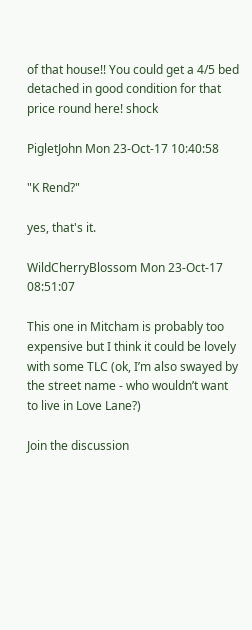of that house!! You could get a 4/5 bed detached in good condition for that price round here! shock

PigletJohn Mon 23-Oct-17 10:40:58

"K Rend?"

yes, that's it.

WildCherryBlossom Mon 23-Oct-17 08:51:07

This one in Mitcham is probably too expensive but I think it could be lovely with some TLC (ok, I’m also swayed by the street name - who wouldn’t want to live in Love Lane?)

Join the discussion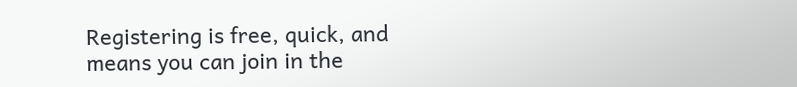Registering is free, quick, and means you can join in the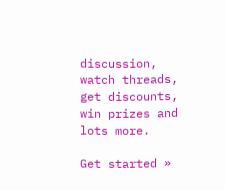discussion, watch threads, get discounts, win prizes and lots more.

Get started »